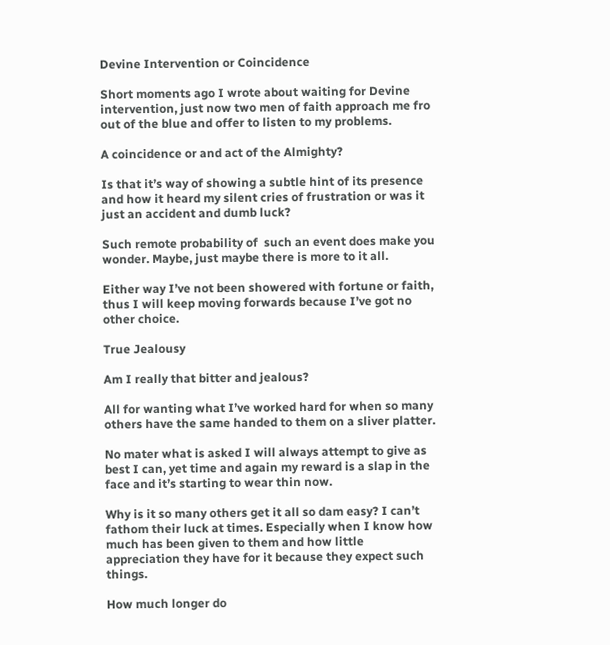Devine Intervention or Coincidence

Short moments ago I wrote about waiting for Devine intervention, just now two men of faith approach me fro out of the blue and offer to listen to my problems.

A coincidence or and act of the Almighty?

Is that it’s way of showing a subtle hint of its presence and how it heard my silent cries of frustration or was it just an accident and dumb luck?

Such remote probability of  such an event does make you wonder. Maybe, just maybe there is more to it all.

Either way I’ve not been showered with fortune or faith, thus I will keep moving forwards because I’ve got no other choice.

True Jealousy

Am I really that bitter and jealous?

All for wanting what I’ve worked hard for when so many others have the same handed to them on a sliver platter.

No mater what is asked I will always attempt to give as best I can, yet time and again my reward is a slap in the face and it’s starting to wear thin now.

Why is it so many others get it all so dam easy? I can’t fathom their luck at times. Especially when I know how much has been given to them and how little appreciation they have for it because they expect such things.

How much longer do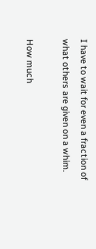I have to wait for even a fraction of what others are given on a whim.

How much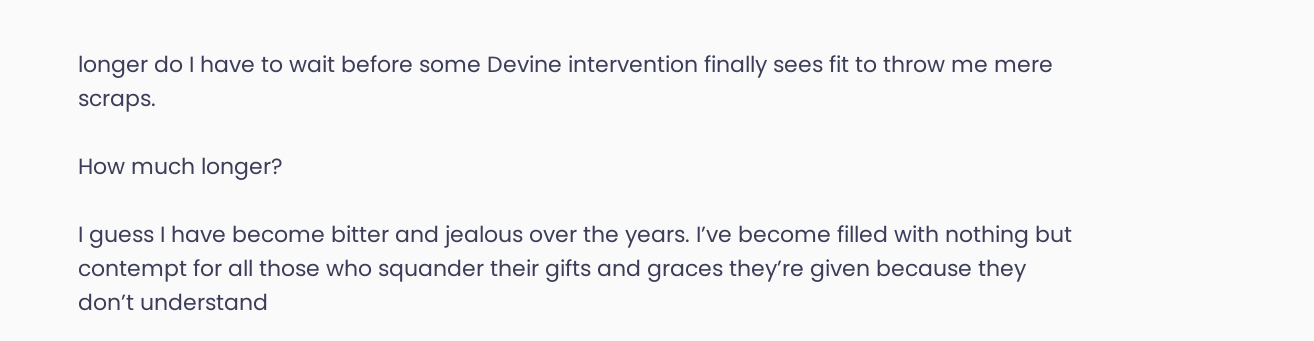longer do I have to wait before some Devine intervention finally sees fit to throw me mere scraps.

How much longer?

I guess I have become bitter and jealous over the years. I’ve become filled with nothing but contempt for all those who squander their gifts and graces they’re given because they don’t understand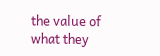the value of what they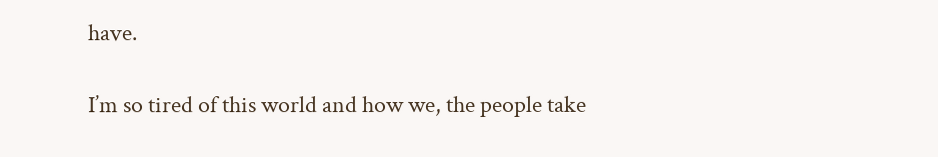have.

I’m so tired of this world and how we, the people take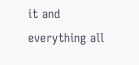it and everything all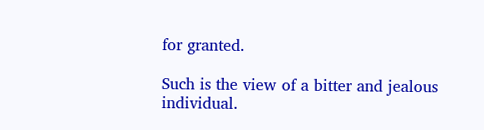for granted.

Such is the view of a bitter and jealous individual.